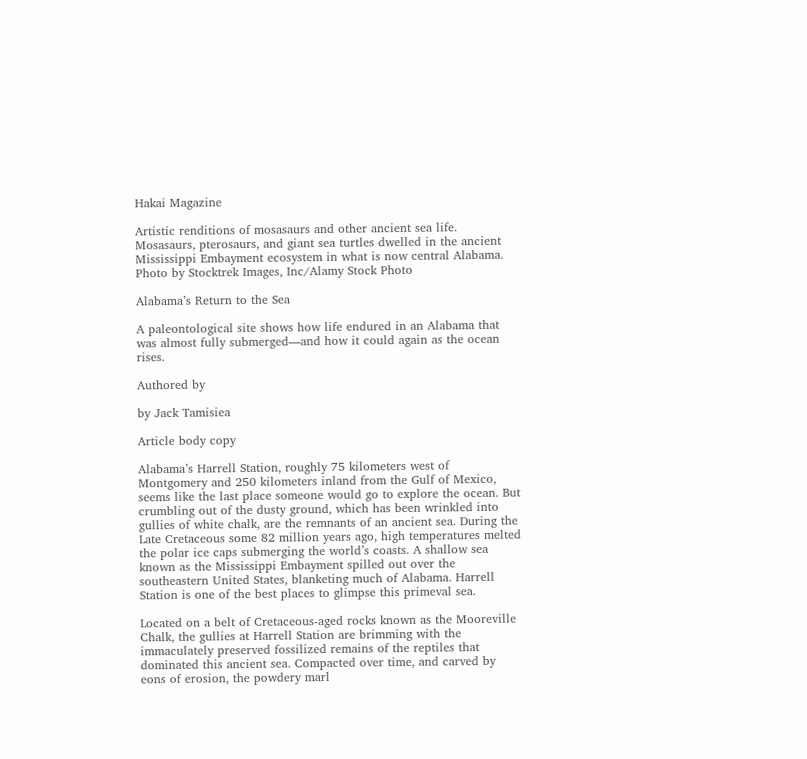Hakai Magazine

Artistic renditions of mosasaurs and other ancient sea life.
Mosasaurs, pterosaurs, and giant sea turtles dwelled in the ancient Mississippi Embayment ecosystem in what is now central Alabama. Photo by Stocktrek Images, Inc/Alamy Stock Photo

Alabama’s Return to the Sea

A paleontological site shows how life endured in an Alabama that was almost fully submerged—and how it could again as the ocean rises.

Authored by

by Jack Tamisiea

Article body copy

Alabama’s Harrell Station, roughly 75 kilometers west of Montgomery and 250 kilometers inland from the Gulf of Mexico, seems like the last place someone would go to explore the ocean. But crumbling out of the dusty ground, which has been wrinkled into gullies of white chalk, are the remnants of an ancient sea. During the Late Cretaceous some 82 million years ago, high temperatures melted the polar ice caps submerging the world’s coasts. A shallow sea known as the Mississippi Embayment spilled out over the southeastern United States, blanketing much of Alabama. Harrell Station is one of the best places to glimpse this primeval sea.

Located on a belt of Cretaceous-aged rocks known as the Mooreville Chalk, the gullies at Harrell Station are brimming with the immaculately preserved fossilized remains of the reptiles that dominated this ancient sea. Compacted over time, and carved by eons of erosion, the powdery marl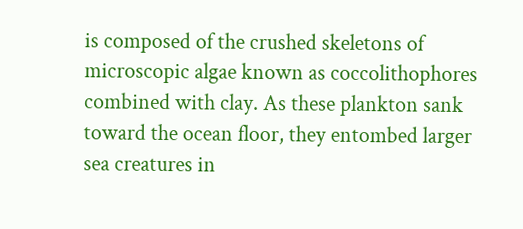is composed of the crushed skeletons of microscopic algae known as coccolithophores combined with clay. As these plankton sank toward the ocean floor, they entombed larger sea creatures in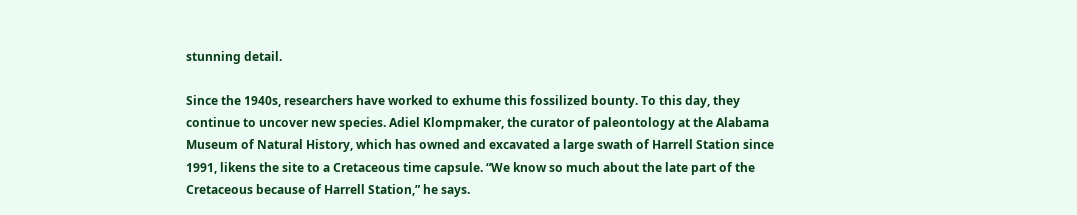stunning detail.

Since the 1940s, researchers have worked to exhume this fossilized bounty. To this day, they continue to uncover new species. Adiel Klompmaker, the curator of paleontology at the Alabama Museum of Natural History, which has owned and excavated a large swath of Harrell Station since 1991, likens the site to a Cretaceous time capsule. “We know so much about the late part of the Cretaceous because of Harrell Station,” he says.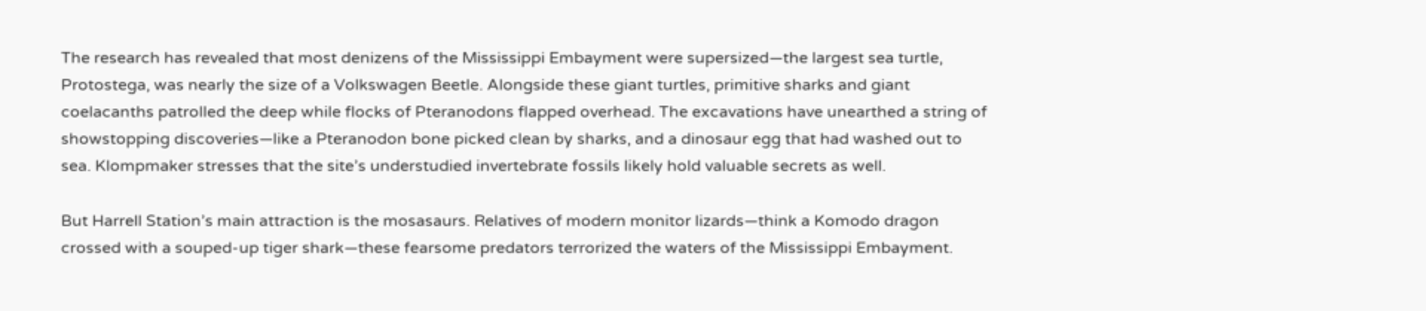The research has revealed that most denizens of the Mississippi Embayment were supersized—the largest sea turtle, Protostega, was nearly the size of a Volkswagen Beetle. Alongside these giant turtles, primitive sharks and giant coelacanths patrolled the deep while flocks of Pteranodons flapped overhead. The excavations have unearthed a string of showstopping discoveries—like a Pteranodon bone picked clean by sharks, and a dinosaur egg that had washed out to sea. Klompmaker stresses that the site’s understudied invertebrate fossils likely hold valuable secrets as well.

But Harrell Station’s main attraction is the mosasaurs. Relatives of modern monitor lizards—think a Komodo dragon crossed with a souped-up tiger shark—these fearsome predators terrorized the waters of the Mississippi Embayment.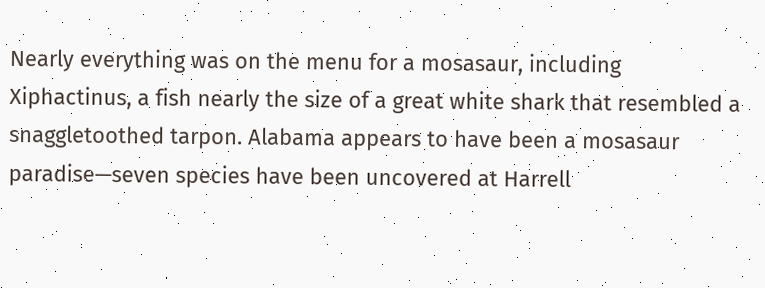Nearly everything was on the menu for a mosasaur, including Xiphactinus, a fish nearly the size of a great white shark that resembled a snaggletoothed tarpon. Alabama appears to have been a mosasaur paradise—seven species have been uncovered at Harrell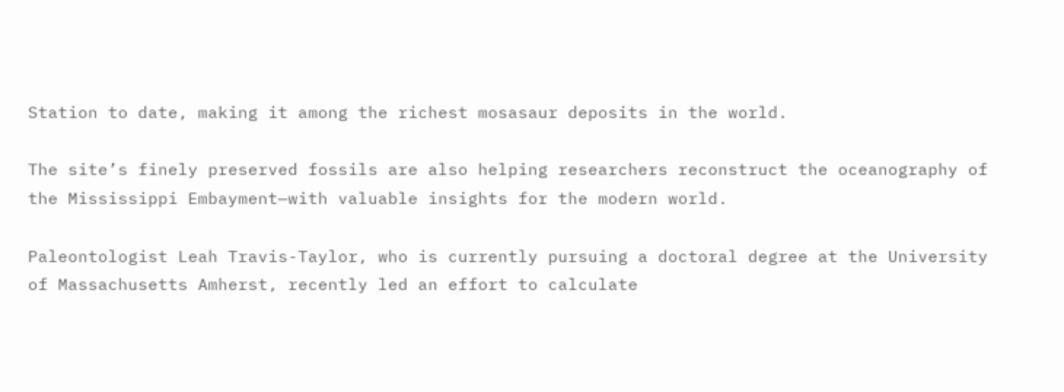Station to date, making it among the richest mosasaur deposits in the world.

The site’s finely preserved fossils are also helping researchers reconstruct the oceanography of the Mississippi Embayment—with valuable insights for the modern world.

Paleontologist Leah Travis-Taylor, who is currently pursuing a doctoral degree at the University of Massachusetts Amherst, recently led an effort to calculate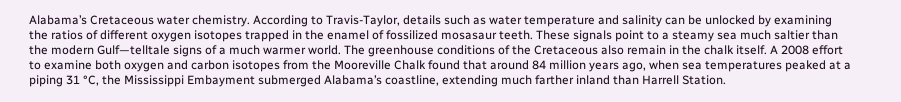Alabama’s Cretaceous water chemistry. According to Travis-Taylor, details such as water temperature and salinity can be unlocked by examining the ratios of different oxygen isotopes trapped in the enamel of fossilized mosasaur teeth. These signals point to a steamy sea much saltier than the modern Gulf—telltale signs of a much warmer world. The greenhouse conditions of the Cretaceous also remain in the chalk itself. A 2008 effort to examine both oxygen and carbon isotopes from the Mooreville Chalk found that around 84 million years ago, when sea temperatures peaked at a piping 31 °C, the Mississippi Embayment submerged Alabama’s coastline, extending much farther inland than Harrell Station.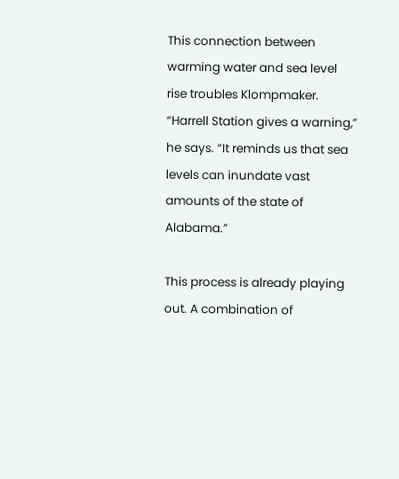This connection between warming water and sea level rise troubles Klompmaker. “Harrell Station gives a warning,” he says. “It reminds us that sea levels can inundate vast amounts of the state of Alabama.”

This process is already playing out. A combination of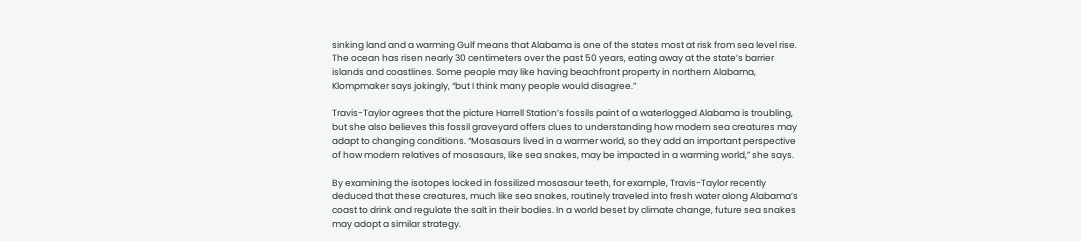sinking land and a warming Gulf means that Alabama is one of the states most at risk from sea level rise. The ocean has risen nearly 30 centimeters over the past 50 years, eating away at the state’s barrier islands and coastlines. Some people may like having beachfront property in northern Alabama, Klompmaker says jokingly, “but I think many people would disagree.”

Travis-Taylor agrees that the picture Harrell Station’s fossils paint of a waterlogged Alabama is troubling, but she also believes this fossil graveyard offers clues to understanding how modern sea creatures may adapt to changing conditions. “Mosasaurs lived in a warmer world, so they add an important perspective of how modern relatives of mosasaurs, like sea snakes, may be impacted in a warming world,” she says.

By examining the isotopes locked in fossilized mosasaur teeth, for example, Travis-Taylor recently deduced that these creatures, much like sea snakes, routinely traveled into fresh water along Alabama’s coast to drink and regulate the salt in their bodies. In a world beset by climate change, future sea snakes may adopt a similar strategy.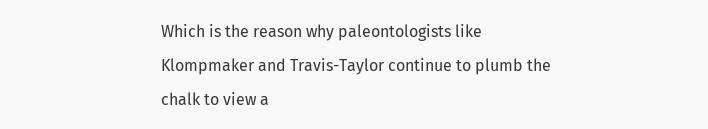Which is the reason why paleontologists like Klompmaker and Travis-Taylor continue to plumb the chalk to view a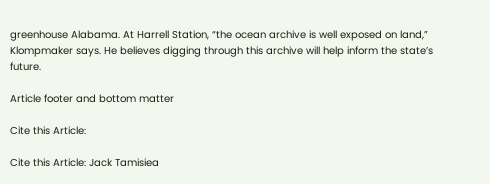greenhouse Alabama. At Harrell Station, “the ocean archive is well exposed on land,” Klompmaker says. He believes digging through this archive will help inform the state’s future.

Article footer and bottom matter

Cite this Article:

Cite this Article: Jack Tamisiea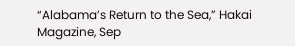“Alabama’s Return to the Sea,” Hakai Magazine, Sep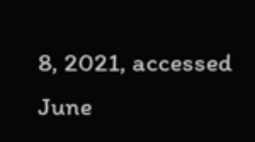8, 2021, accessed June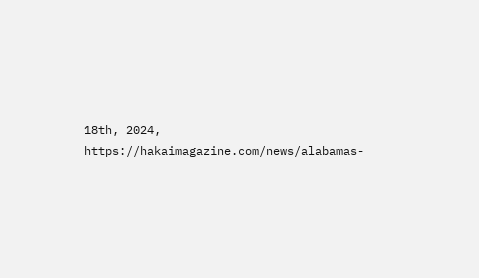18th, 2024, https://hakaimagazine.com/news/alabamas-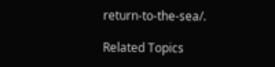return-to-the-sea/.

Related Topics